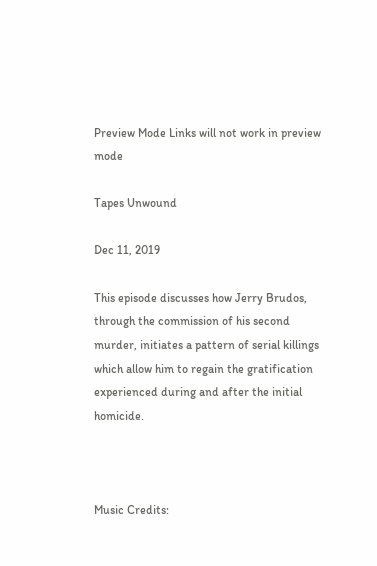Preview Mode Links will not work in preview mode

Tapes Unwound

Dec 11, 2019

This episode discusses how Jerry Brudos, through the commission of his second murder, initiates a pattern of serial killings which allow him to regain the gratification experienced during and after the initial homicide.



Music Credits: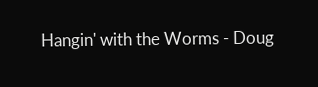Hangin' with the Worms - Doug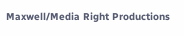Maxwell/Media Right Productions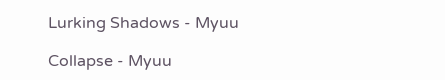Lurking Shadows - Myuu

Collapse - Myuu